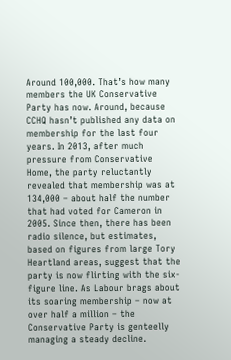Around 100,000. That’s how many members the UK Conservative Party has now. Around, because CCHQ hasn’t published any data on membership for the last four years. In 2013, after much pressure from Conservative Home, the party reluctantly revealed that membership was at 134,000 – about half the number that had voted for Cameron in 2005. Since then, there has been radio silence, but estimates, based on figures from large Tory Heartland areas, suggest that the party is now flirting with the six-figure line. As Labour brags about its soaring membership – now at over half a million – the Conservative Party is genteelly managing a steady decline.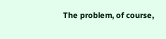The problem, of course,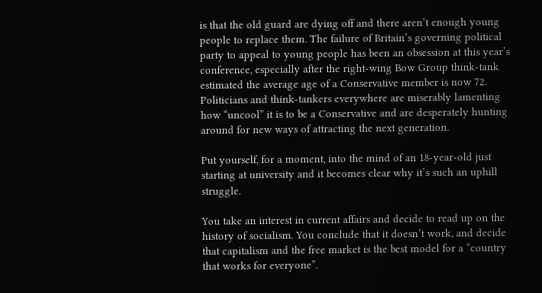is that the old guard are dying off and there aren’t enough young people to replace them. The failure of Britain’s governing political party to appeal to young people has been an obsession at this year’s conference, especially after the right-wing Bow Group think-tank estimated the average age of a Conservative member is now 72. Politicians and think-tankers everywhere are miserably lamenting how “uncool” it is to be a Conservative and are desperately hunting around for new ways of attracting the next generation.

Put yourself, for a moment, into the mind of an 18-year-old just starting at university and it becomes clear why it’s such an uphill struggle.

You take an interest in current affairs and decide to read up on the history of socialism. You conclude that it doesn’t work, and decide that capitalism and the free market is the best model for a “country that works for everyone”.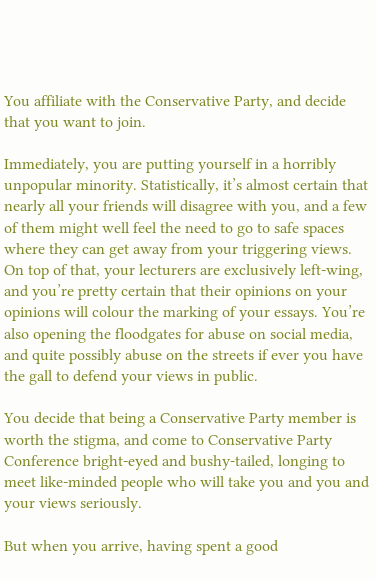You affiliate with the Conservative Party, and decide that you want to join.

Immediately, you are putting yourself in a horribly unpopular minority. Statistically, it’s almost certain that nearly all your friends will disagree with you, and a few of them might well feel the need to go to safe spaces where they can get away from your triggering views. On top of that, your lecturers are exclusively left-wing, and you’re pretty certain that their opinions on your opinions will colour the marking of your essays. You’re also opening the floodgates for abuse on social media, and quite possibly abuse on the streets if ever you have the gall to defend your views in public.

You decide that being a Conservative Party member is worth the stigma, and come to Conservative Party Conference bright-eyed and bushy-tailed, longing to meet like-minded people who will take you and you and your views seriously.

But when you arrive, having spent a good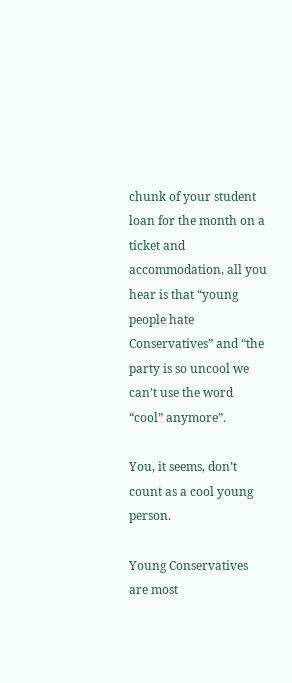chunk of your student loan for the month on a ticket and accommodation, all you hear is that “young people hate Conservatives” and “the party is so uncool we can’t use the word “cool” anymore”.

You, it seems, don’t count as a cool young person.

Young Conservatives are most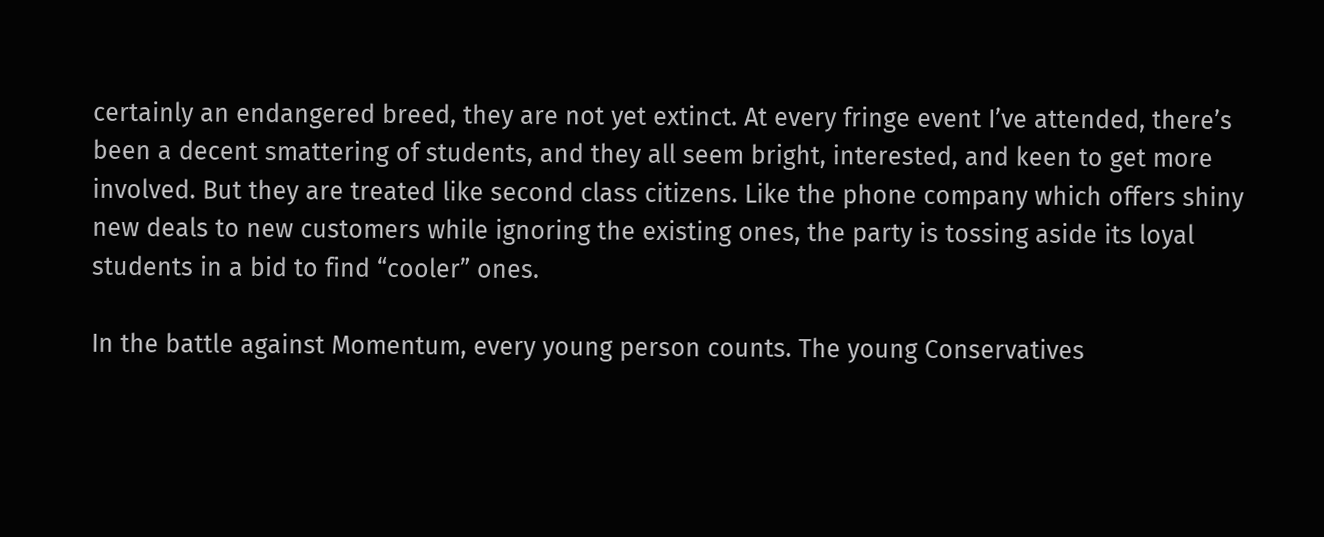certainly an endangered breed, they are not yet extinct. At every fringe event I’ve attended, there’s been a decent smattering of students, and they all seem bright, interested, and keen to get more involved. But they are treated like second class citizens. Like the phone company which offers shiny new deals to new customers while ignoring the existing ones, the party is tossing aside its loyal students in a bid to find “cooler” ones.

In the battle against Momentum, every young person counts. The young Conservatives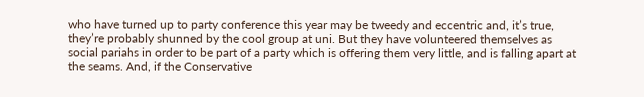who have turned up to party conference this year may be tweedy and eccentric and, it’s true, they’re probably shunned by the cool group at uni. But they have volunteered themselves as social pariahs in order to be part of a party which is offering them very little, and is falling apart at the seams. And, if the Conservative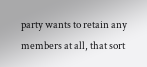party wants to retain any members at all, that sort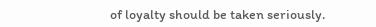of loyalty should be taken seriously.